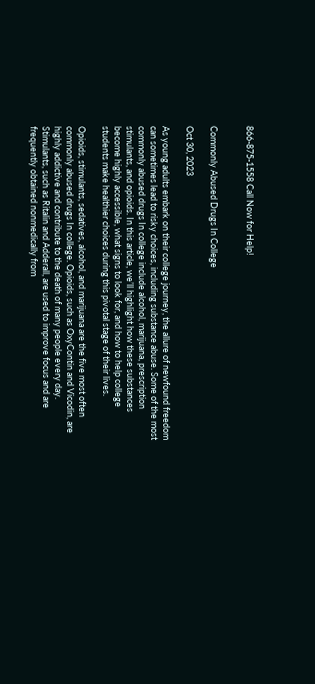866-875-1558 Call Now for Help!


Commonly Abused Drugs In College

Oct 30, 2023

As young adults embark on their college journey, the allure of newfound freedom can sometimes lead to risky choices, including substance abuse. Some of the most commonly abused drugs In college include alcohol, marijuana, prescription stimulants, and opioids. In this article, we’ll highlight how these substances become highly accessible, what signs to look for, and how to help college students make healthier choices during this pivotal stage of their lives.

Opioids, stimulants, sedatives, alcohol, and marijuana are the five most often commonly abused drugs In college. Opioids, such as OxyContin and Vicodin, are highly addictive and contribute to the death of many people every day. Stimulants, such as Ritalin and Adderall, are used to improve focus and are frequently obtained nonmedically from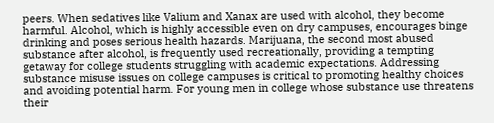peers. When sedatives like Valium and Xanax are used with alcohol, they become harmful. Alcohol, which is highly accessible even on dry campuses, encourages binge drinking and poses serious health hazards. Marijuana, the second most abused substance after alcohol, is frequently used recreationally, providing a tempting getaway for college students struggling with academic expectations. Addressing substance misuse issues on college campuses is critical to promoting healthy choices and avoiding potential harm. For young men in college whose substance use threatens their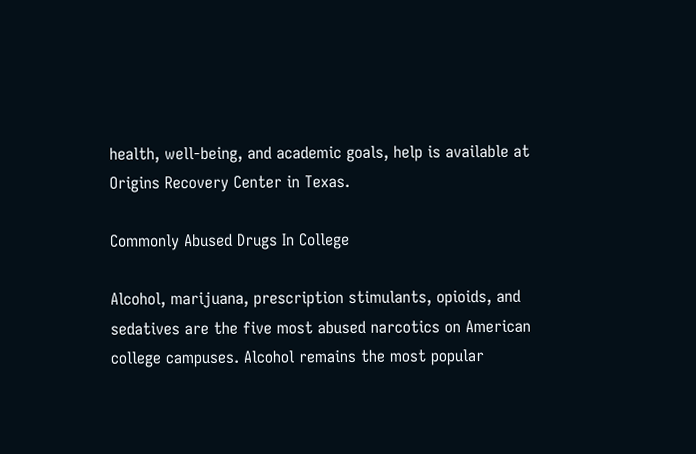health, well-being, and academic goals, help is available at Origins Recovery Center in Texas.

Commonly Abused Drugs In College

Alcohol, marijuana, prescription stimulants, opioids, and sedatives are the five most abused narcotics on American college campuses. Alcohol remains the most popular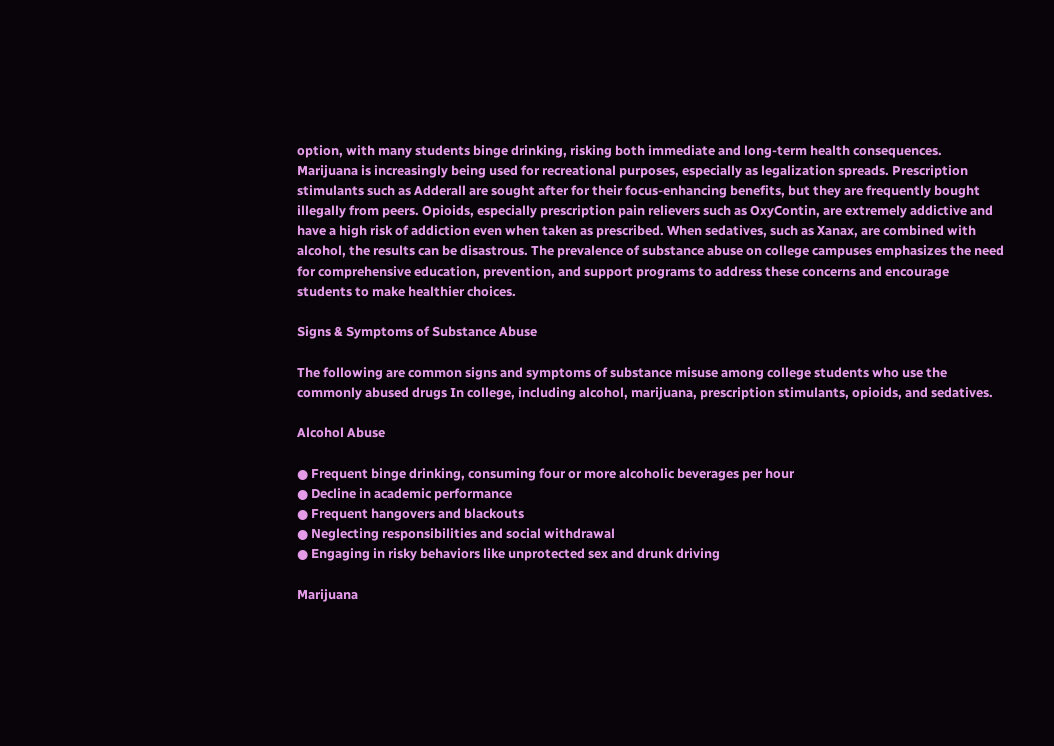option, with many students binge drinking, risking both immediate and long-term health consequences. Marijuana is increasingly being used for recreational purposes, especially as legalization spreads. Prescription stimulants such as Adderall are sought after for their focus-enhancing benefits, but they are frequently bought illegally from peers. Opioids, especially prescription pain relievers such as OxyContin, are extremely addictive and have a high risk of addiction even when taken as prescribed. When sedatives, such as Xanax, are combined with alcohol, the results can be disastrous. The prevalence of substance abuse on college campuses emphasizes the need for comprehensive education, prevention, and support programs to address these concerns and encourage students to make healthier choices.

Signs & Symptoms of Substance Abuse

The following are common signs and symptoms of substance misuse among college students who use the commonly abused drugs In college, including alcohol, marijuana, prescription stimulants, opioids, and sedatives.

Alcohol Abuse

● Frequent binge drinking, consuming four or more alcoholic beverages per hour
● Decline in academic performance
● Frequent hangovers and blackouts
● Neglecting responsibilities and social withdrawal
● Engaging in risky behaviors like unprotected sex and drunk driving

Marijuana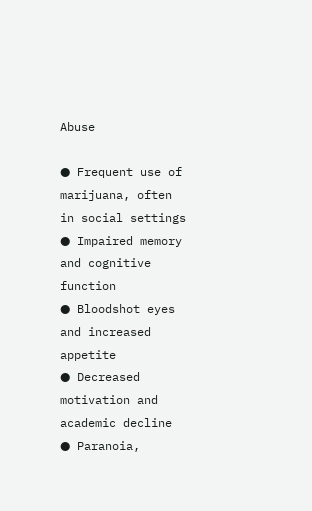Abuse

● Frequent use of marijuana, often in social settings
● Impaired memory and cognitive function
● Bloodshot eyes and increased appetite
● Decreased motivation and academic decline
● Paranoia,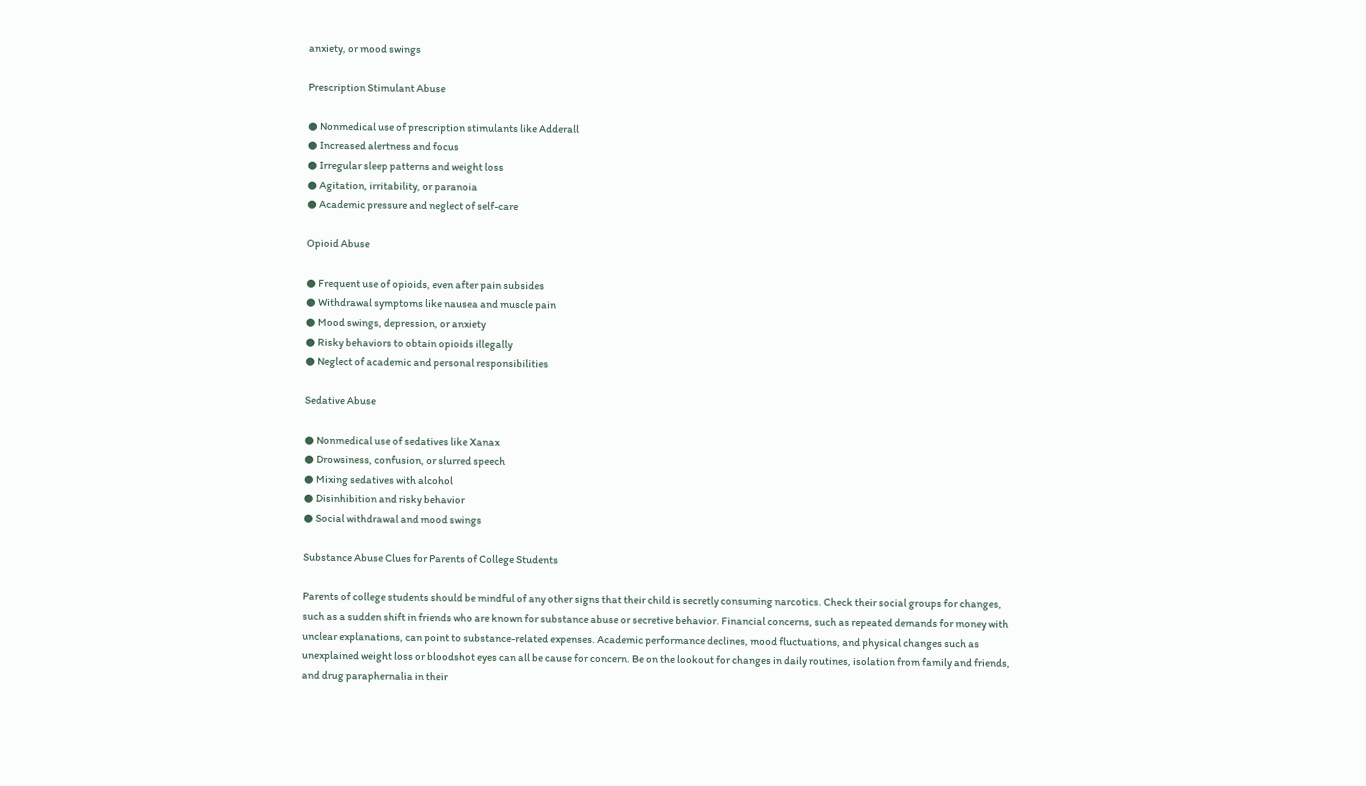anxiety, or mood swings

Prescription Stimulant Abuse

● Nonmedical use of prescription stimulants like Adderall
● Increased alertness and focus
● Irregular sleep patterns and weight loss
● Agitation, irritability, or paranoia
● Academic pressure and neglect of self-care

Opioid Abuse

● Frequent use of opioids, even after pain subsides
● Withdrawal symptoms like nausea and muscle pain
● Mood swings, depression, or anxiety
● Risky behaviors to obtain opioids illegally
● Neglect of academic and personal responsibilities

Sedative Abuse

● Nonmedical use of sedatives like Xanax
● Drowsiness, confusion, or slurred speech
● Mixing sedatives with alcohol
● Disinhibition and risky behavior
● Social withdrawal and mood swings

Substance Abuse Clues for Parents of College Students

Parents of college students should be mindful of any other signs that their child is secretly consuming narcotics. Check their social groups for changes, such as a sudden shift in friends who are known for substance abuse or secretive behavior. Financial concerns, such as repeated demands for money with unclear explanations, can point to substance-related expenses. Academic performance declines, mood fluctuations, and physical changes such as unexplained weight loss or bloodshot eyes can all be cause for concern. Be on the lookout for changes in daily routines, isolation from family and friends, and drug paraphernalia in their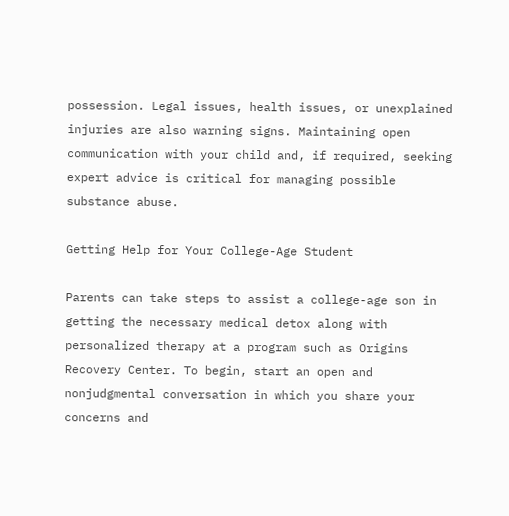possession. Legal issues, health issues, or unexplained injuries are also warning signs. Maintaining open communication with your child and, if required, seeking expert advice is critical for managing possible substance abuse.

Getting Help for Your College-Age Student

Parents can take steps to assist a college-age son in getting the necessary medical detox along with personalized therapy at a program such as Origins Recovery Center. To begin, start an open and nonjudgmental conversation in which you share your concerns and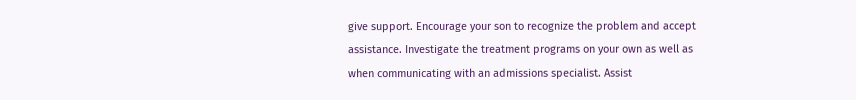give support. Encourage your son to recognize the problem and accept assistance. Investigate the treatment programs on your own as well as when communicating with an admissions specialist. Assist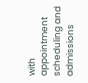with appointment scheduling and admissions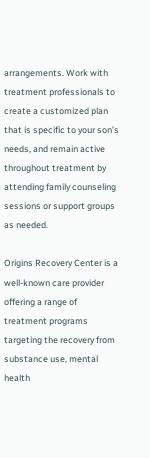arrangements. Work with treatment professionals to create a customized plan that is specific to your son’s needs, and remain active throughout treatment by attending family counseling sessions or support groups as needed.

Origins Recovery Center is a well-known care provider offering a range of treatment programs targeting the recovery from substance use, mental health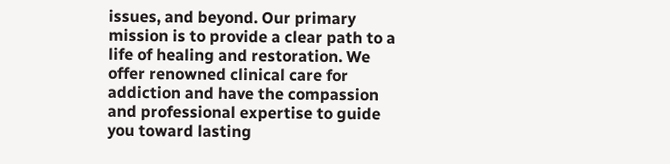issues, and beyond. Our primary mission is to provide a clear path to a life of healing and restoration. We offer renowned clinical care for addiction and have the compassion and professional expertise to guide you toward lasting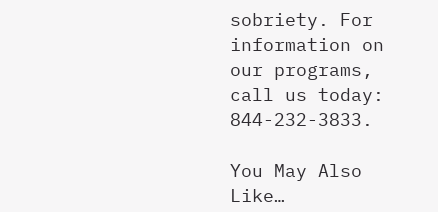sobriety. For information on our programs, call us today: 844-232-3833.

You May Also Like…